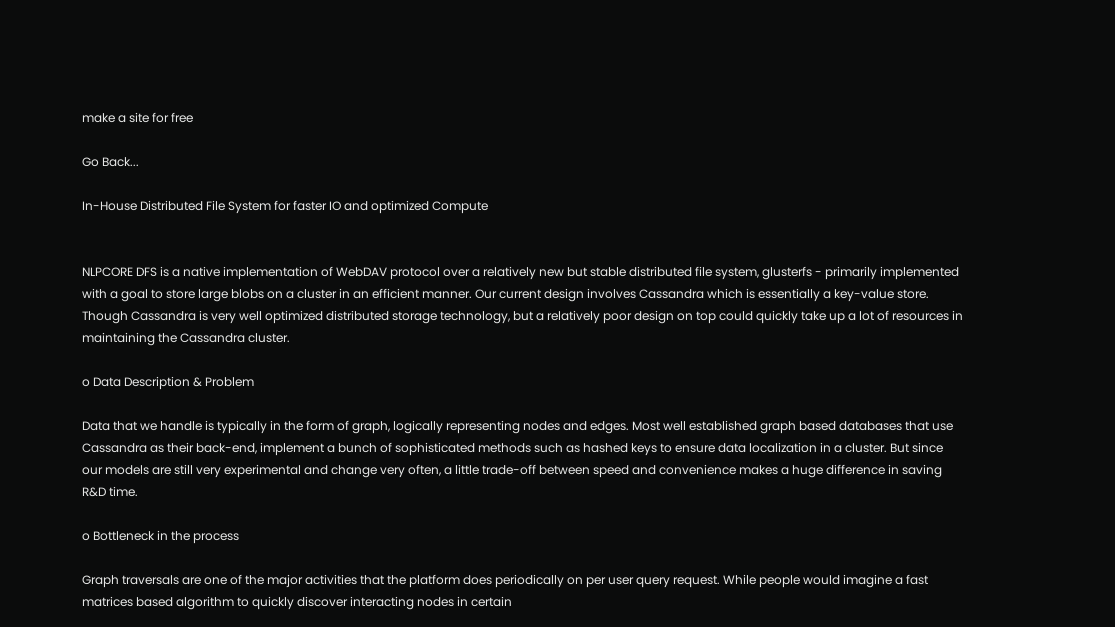make a site for free

Go Back...

In-House Distributed File System for faster IO and optimized Compute


NLPCORE DFS is a native implementation of WebDAV protocol over a relatively new but stable distributed file system, glusterfs - primarily implemented with a goal to store large blobs on a cluster in an efficient manner. Our current design involves Cassandra which is essentially a key-value store. Though Cassandra is very well optimized distributed storage technology, but a relatively poor design on top could quickly take up a lot of resources in maintaining the Cassandra cluster.

o Data Description & Problem

Data that we handle is typically in the form of graph, logically representing nodes and edges. Most well established graph based databases that use Cassandra as their back-end, implement a bunch of sophisticated methods such as hashed keys to ensure data localization in a cluster. But since our models are still very experimental and change very often, a little trade-off between speed and convenience makes a huge difference in saving R&D time.

o Bottleneck in the process

Graph traversals are one of the major activities that the platform does periodically on per user query request. While people would imagine a fast matrices based algorithm to quickly discover interacting nodes in certain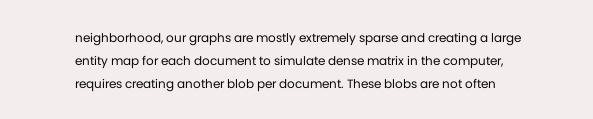neighborhood, our graphs are mostly extremely sparse and creating a large entity map for each document to simulate dense matrix in the computer, requires creating another blob per document. These blobs are not often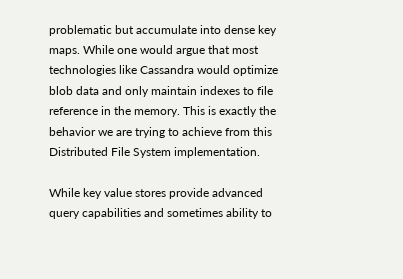problematic but accumulate into dense key maps. While one would argue that most technologies like Cassandra would optimize blob data and only maintain indexes to file reference in the memory. This is exactly the behavior we are trying to achieve from this Distributed File System implementation.

While key value stores provide advanced query capabilities and sometimes ability to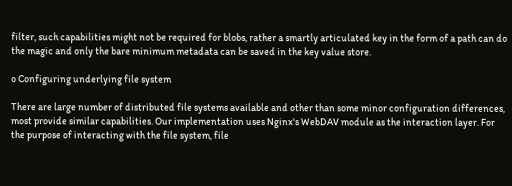filter, such capabilities might not be required for blobs, rather a smartly articulated key in the form of a path can do the magic and only the bare minimum metadata can be saved in the key value store.

o Configuring underlying file system

There are large number of distributed file systems available and other than some minor configuration differences, most provide similar capabilities. Our implementation uses Nginx's WebDAV module as the interaction layer. For the purpose of interacting with the file system, file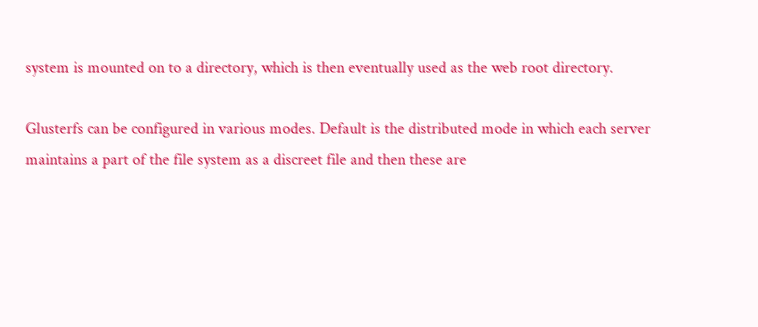system is mounted on to a directory, which is then eventually used as the web root directory.

Glusterfs can be configured in various modes. Default is the distributed mode in which each server maintains a part of the file system as a discreet file and then these are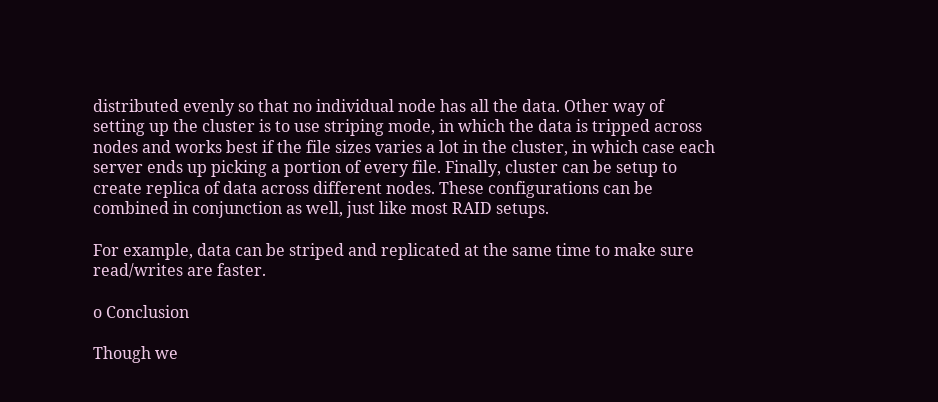distributed evenly so that no individual node has all the data. Other way of setting up the cluster is to use striping mode, in which the data is tripped across nodes and works best if the file sizes varies a lot in the cluster, in which case each server ends up picking a portion of every file. Finally, cluster can be setup to create replica of data across different nodes. These configurations can be combined in conjunction as well, just like most RAID setups.

For example, data can be striped and replicated at the same time to make sure read/writes are faster.

o Conclusion

Though we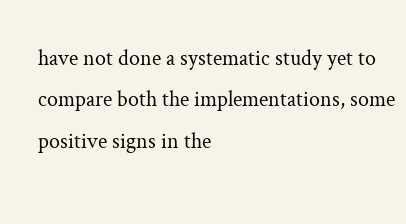have not done a systematic study yet to compare both the implementations, some positive signs in the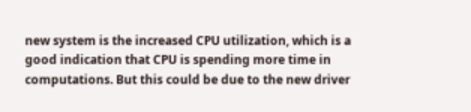new system is the increased CPU utilization, which is a good indication that CPU is spending more time in computations. But this could be due to the new driver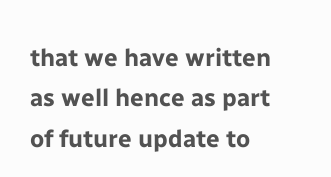that we have written as well hence as part of future update to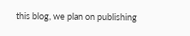this blog, we plan on publishing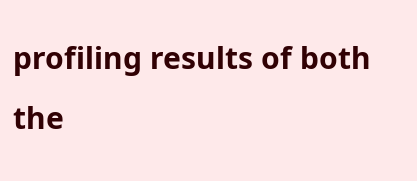profiling results of both the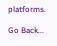platforms.

Go Back...